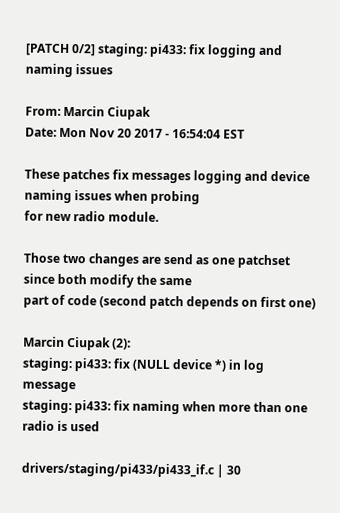[PATCH 0/2] staging: pi433: fix logging and naming issues

From: Marcin Ciupak
Date: Mon Nov 20 2017 - 16:54:04 EST

These patches fix messages logging and device naming issues when probing
for new radio module.

Those two changes are send as one patchset since both modify the same
part of code (second patch depends on first one)

Marcin Ciupak (2):
staging: pi433: fix (NULL device *) in log message
staging: pi433: fix naming when more than one radio is used

drivers/staging/pi433/pi433_if.c | 30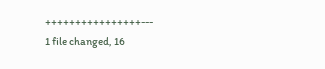++++++++++++++++---
1 file changed, 16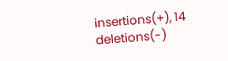insertions(+), 14 deletions(-)